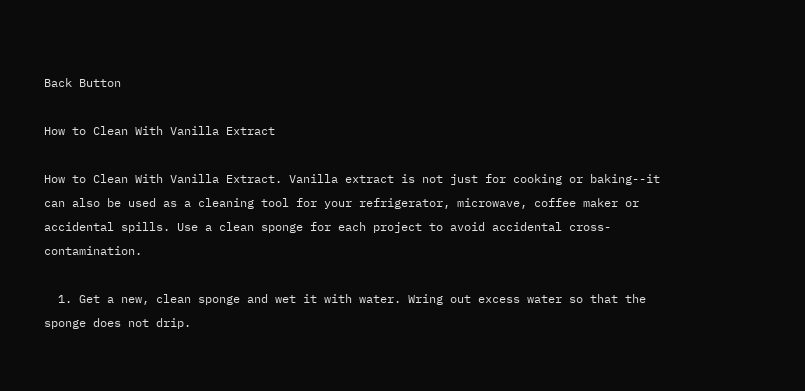Back Button

How to Clean With Vanilla Extract

How to Clean With Vanilla Extract. Vanilla extract is not just for cooking or baking--it can also be used as a cleaning tool for your refrigerator, microwave, coffee maker or accidental spills. Use a clean sponge for each project to avoid accidental cross-contamination.

  1. Get a new, clean sponge and wet it with water. Wring out excess water so that the sponge does not drip.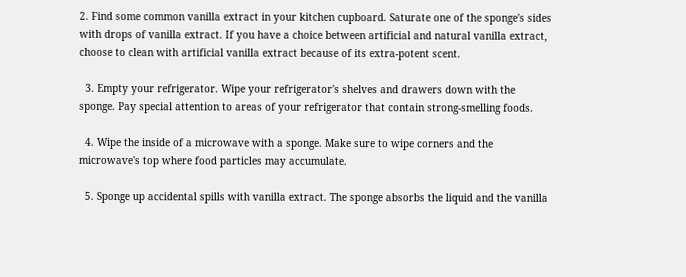2. Find some common vanilla extract in your kitchen cupboard. Saturate one of the sponge's sides with drops of vanilla extract. If you have a choice between artificial and natural vanilla extract, choose to clean with artificial vanilla extract because of its extra-potent scent.

  3. Empty your refrigerator. Wipe your refrigerator's shelves and drawers down with the sponge. Pay special attention to areas of your refrigerator that contain strong-smelling foods.

  4. Wipe the inside of a microwave with a sponge. Make sure to wipe corners and the microwave's top where food particles may accumulate.

  5. Sponge up accidental spills with vanilla extract. The sponge absorbs the liquid and the vanilla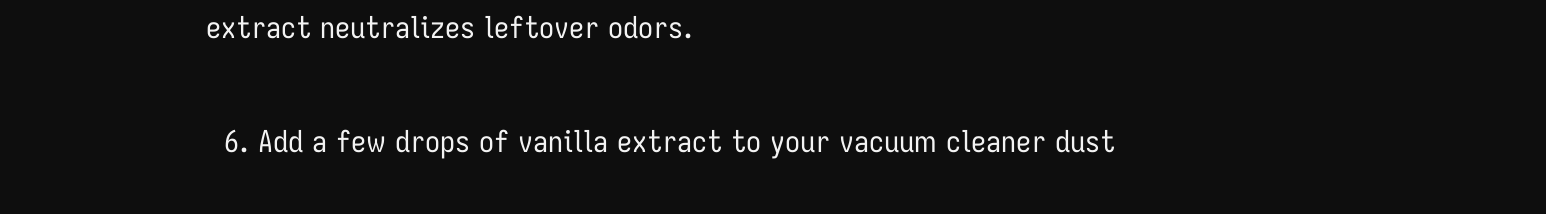extract neutralizes leftover odors.

  6. Add a few drops of vanilla extract to your vacuum cleaner dust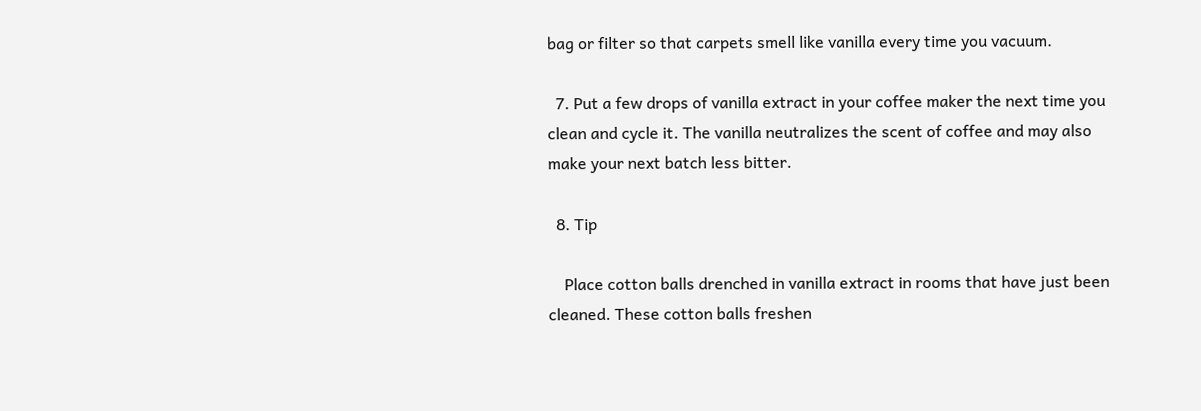bag or filter so that carpets smell like vanilla every time you vacuum.

  7. Put a few drops of vanilla extract in your coffee maker the next time you clean and cycle it. The vanilla neutralizes the scent of coffee and may also make your next batch less bitter.

  8. Tip

    Place cotton balls drenched in vanilla extract in rooms that have just been cleaned. These cotton balls freshen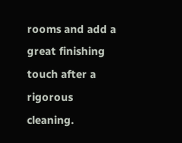rooms and add a great finishing touch after a rigorous cleaning.